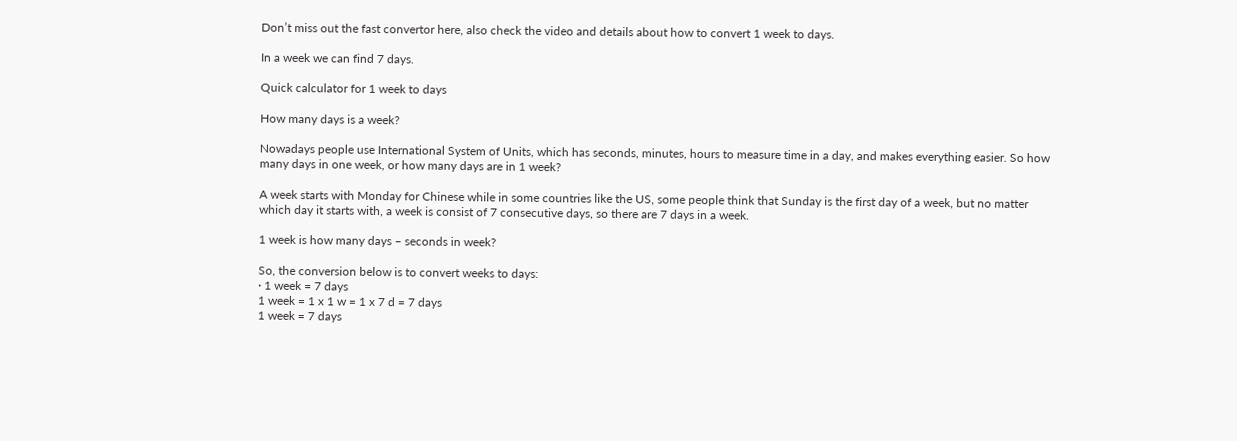Don’t miss out the fast convertor here, also check the video and details about how to convert 1 week to days.

In a week we can find 7 days.

Quick calculator for 1 week to days

How many days is a week?

Nowadays people use International System of Units, which has seconds, minutes, hours to measure time in a day, and makes everything easier. So how many days in one week, or how many days are in 1 week?

A week starts with Monday for Chinese while in some countries like the US, some people think that Sunday is the first day of a week, but no matter which day it starts with, a week is consist of 7 consecutive days, so there are 7 days in a week.

1 week is how many days – seconds in week?

So, the conversion below is to convert weeks to days:
· 1 week = 7 days
1 week = 1 x 1 w = 1 x 7 d = 7 days
1 week = 7 days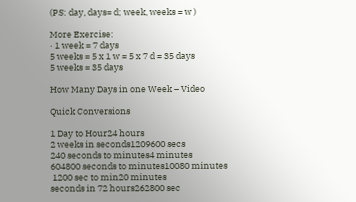(PS: day, days= d; week, weeks = w )

More Exercise:
· 1 week = 7 days
5 weeks = 5 x 1 w = 5 x 7 d = 35 days
5 weeks = 35 days

How Many Days in one Week – Video

Quick Conversions

1 Day to Hour24 hours
2 weeks in seconds1209600 secs
240 seconds to minutes4 minutes
604800 seconds to minutes10080 minutes
 1200 sec to min20 minutes
seconds in 72 hours262800 sec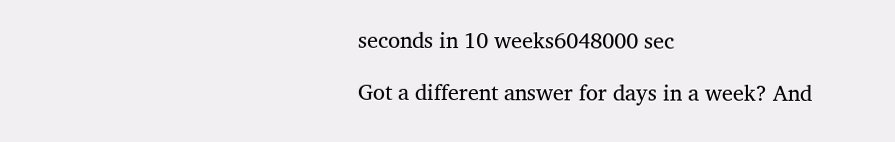seconds in 10 weeks6048000 sec

Got a different answer for days in a week? And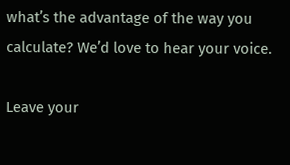what’s the advantage of the way you calculate? We’d love to hear your voice.

Leave your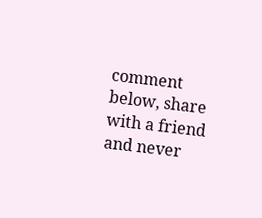comment below, share with a friend and never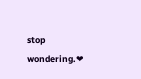stop wondering.❤